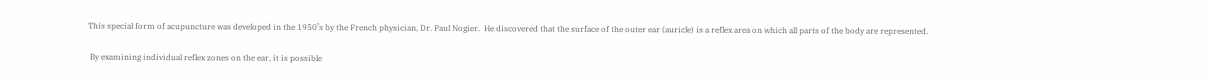This special form of acupuncture was developed in the 1950’s by the French physician, Dr. Paul Nogier.  He discovered that the surface of the outer ear (auricle) is a reflex area on which all parts of the body are represented.

 By examining individual reflex zones on the ear, it is possible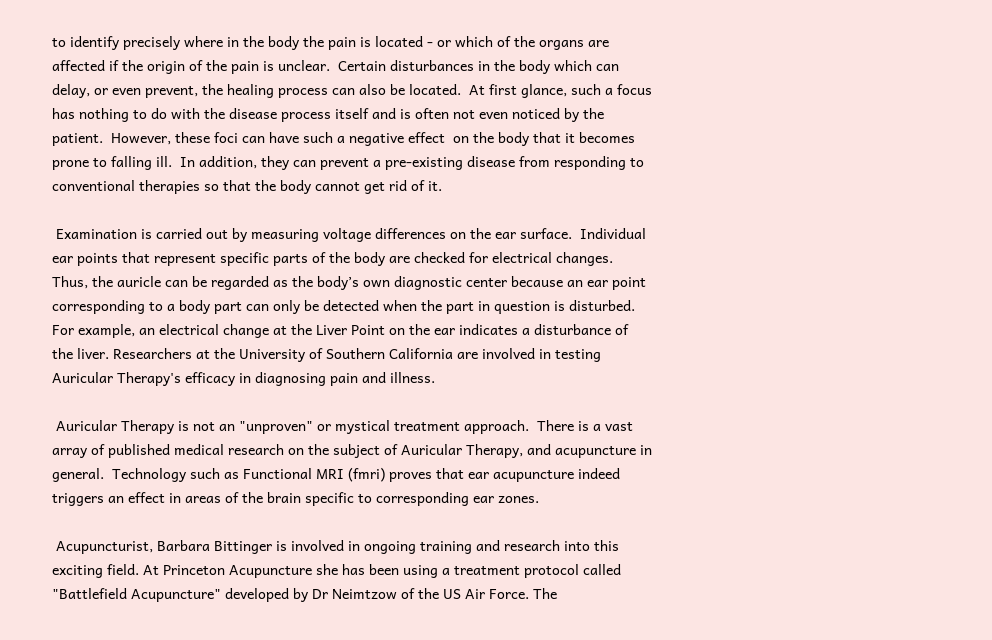to identify precisely where in the body the pain is located - or which of the organs are affected if the origin of the pain is unclear.  Certain disturbances in the body which can delay, or even prevent, the healing process can also be located.  At first glance, such a focus has nothing to do with the disease process itself and is often not even noticed by the patient.  However, these foci can have such a negative effect  on the body that it becomes prone to falling ill.  In addition, they can prevent a pre-existing disease from responding to conventional therapies so that the body cannot get rid of it.

 Examination is carried out by measuring voltage differences on the ear surface.  Individual ear points that represent specific parts of the body are checked for electrical changes.  Thus, the auricle can be regarded as the body’s own diagnostic center because an ear point corresponding to a body part can only be detected when the part in question is disturbed.  For example, an electrical change at the Liver Point on the ear indicates a disturbance of the liver. Researchers at the University of Southern California are involved in testing Auricular Therapy's efficacy in diagnosing pain and illness.

 Auricular Therapy is not an "unproven" or mystical treatment approach.  There is a vast array of published medical research on the subject of Auricular Therapy, and acupuncture in general.  Technology such as Functional MRI (fmri) proves that ear acupuncture indeed triggers an effect in areas of the brain specific to corresponding ear zones.

 Acupuncturist, Barbara Bittinger is involved in ongoing training and research into this exciting field. At Princeton Acupuncture she has been using a treatment protocol called "Battlefield Acupuncture" developed by Dr Neimtzow of the US Air Force. The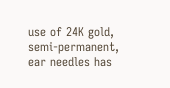use of 24K gold, semi-permanent, ear needles has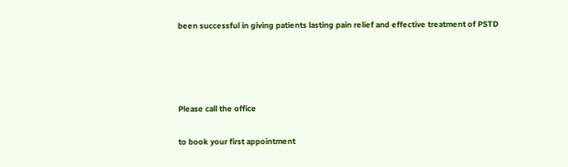been successful in giving patients lasting pain relief and effective treatment of PSTD




Please call the office

to book your first appointment